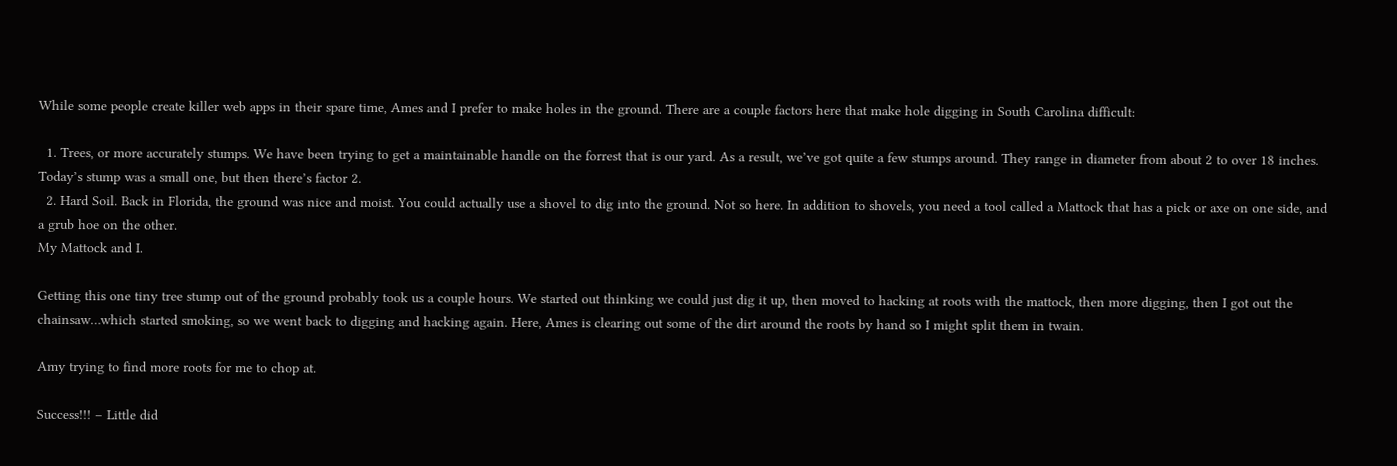While some people create killer web apps in their spare time, Ames and I prefer to make holes in the ground. There are a couple factors here that make hole digging in South Carolina difficult:

  1. Trees, or more accurately stumps. We have been trying to get a maintainable handle on the forrest that is our yard. As a result, we’ve got quite a few stumps around. They range in diameter from about 2 to over 18 inches. Today’s stump was a small one, but then there’s factor 2.
  2. Hard Soil. Back in Florida, the ground was nice and moist. You could actually use a shovel to dig into the ground. Not so here. In addition to shovels, you need a tool called a Mattock that has a pick or axe on one side, and a grub hoe on the other.
My Mattock and I.

Getting this one tiny tree stump out of the ground probably took us a couple hours. We started out thinking we could just dig it up, then moved to hacking at roots with the mattock, then more digging, then I got out the chainsaw…which started smoking, so we went back to digging and hacking again. Here, Ames is clearing out some of the dirt around the roots by hand so I might split them in twain.

Amy trying to find more roots for me to chop at.

Success!!! – Little did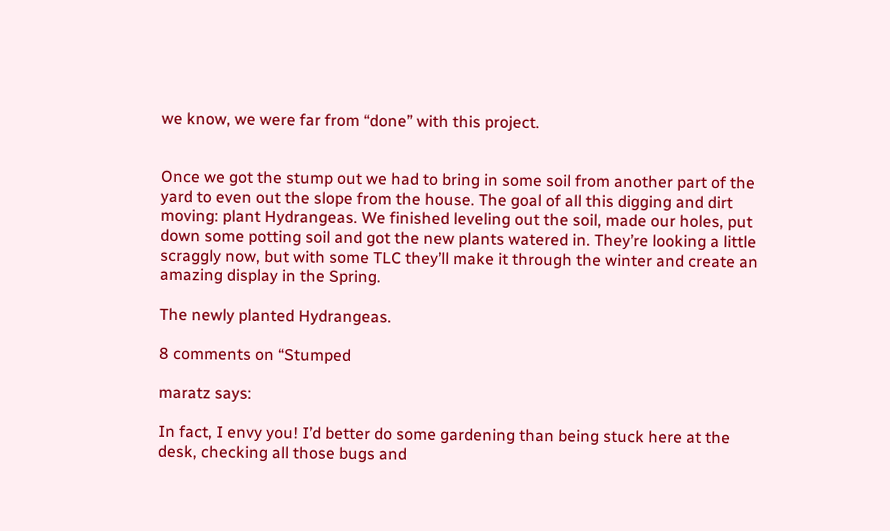we know, we were far from “done” with this project.


Once we got the stump out we had to bring in some soil from another part of the yard to even out the slope from the house. The goal of all this digging and dirt moving: plant Hydrangeas. We finished leveling out the soil, made our holes, put down some potting soil and got the new plants watered in. They’re looking a little scraggly now, but with some TLC they’ll make it through the winter and create an amazing display in the Spring.

The newly planted Hydrangeas.

8 comments on “Stumped

maratz says:

In fact, I envy you! I’d better do some gardening than being stuck here at the desk, checking all those bugs and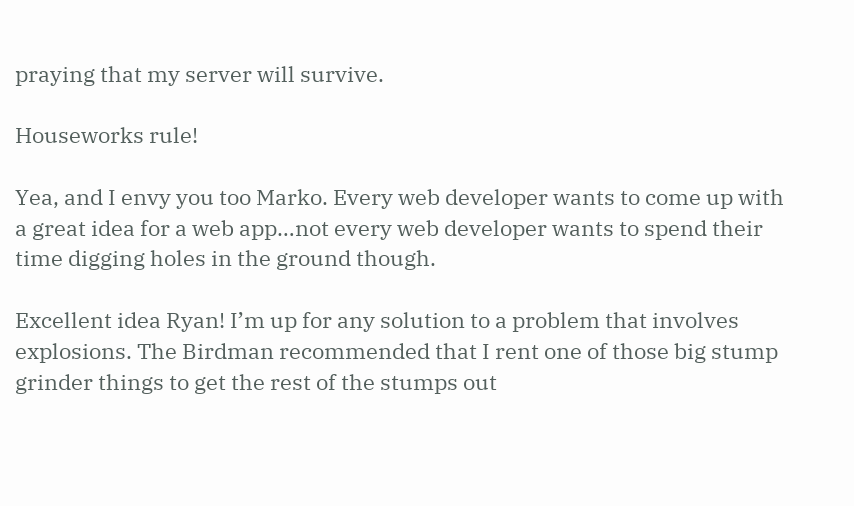praying that my server will survive.

Houseworks rule!

Yea, and I envy you too Marko. Every web developer wants to come up with a great idea for a web app…not every web developer wants to spend their time digging holes in the ground though.

Excellent idea Ryan! I’m up for any solution to a problem that involves explosions. The Birdman recommended that I rent one of those big stump grinder things to get the rest of the stumps out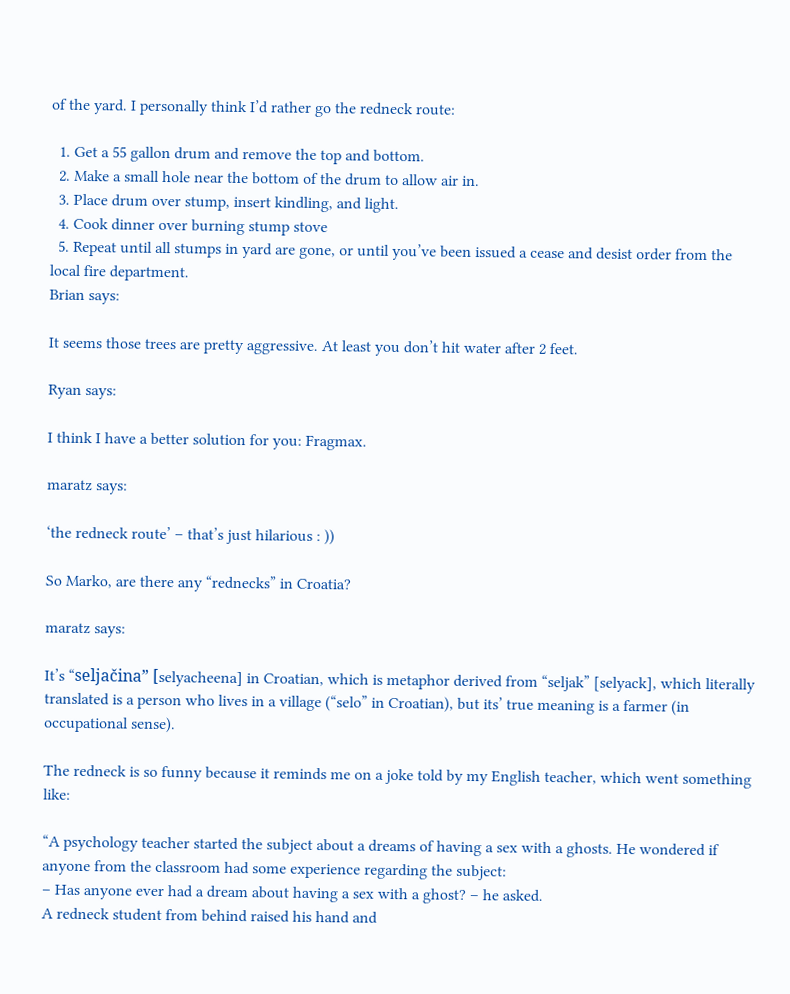of the yard. I personally think I’d rather go the redneck route:

  1. Get a 55 gallon drum and remove the top and bottom.
  2. Make a small hole near the bottom of the drum to allow air in.
  3. Place drum over stump, insert kindling, and light.
  4. Cook dinner over burning stump stove
  5. Repeat until all stumps in yard are gone, or until you’ve been issued a cease and desist order from the local fire department.
Brian says:

It seems those trees are pretty aggressive. At least you don’t hit water after 2 feet.

Ryan says:

I think I have a better solution for you: Fragmax.

maratz says:

‘the redneck route’ – that’s just hilarious : ))

So Marko, are there any “rednecks” in Croatia?

maratz says:

It’s “seljačina” [selyacheena] in Croatian, which is metaphor derived from “seljak” [selyack], which literally translated is a person who lives in a village (“selo” in Croatian), but its’ true meaning is a farmer (in occupational sense).

The redneck is so funny because it reminds me on a joke told by my English teacher, which went something like:

“A psychology teacher started the subject about a dreams of having a sex with a ghosts. He wondered if anyone from the classroom had some experience regarding the subject:
– Has anyone ever had a dream about having a sex with a ghost? – he asked.
A redneck student from behind raised his hand and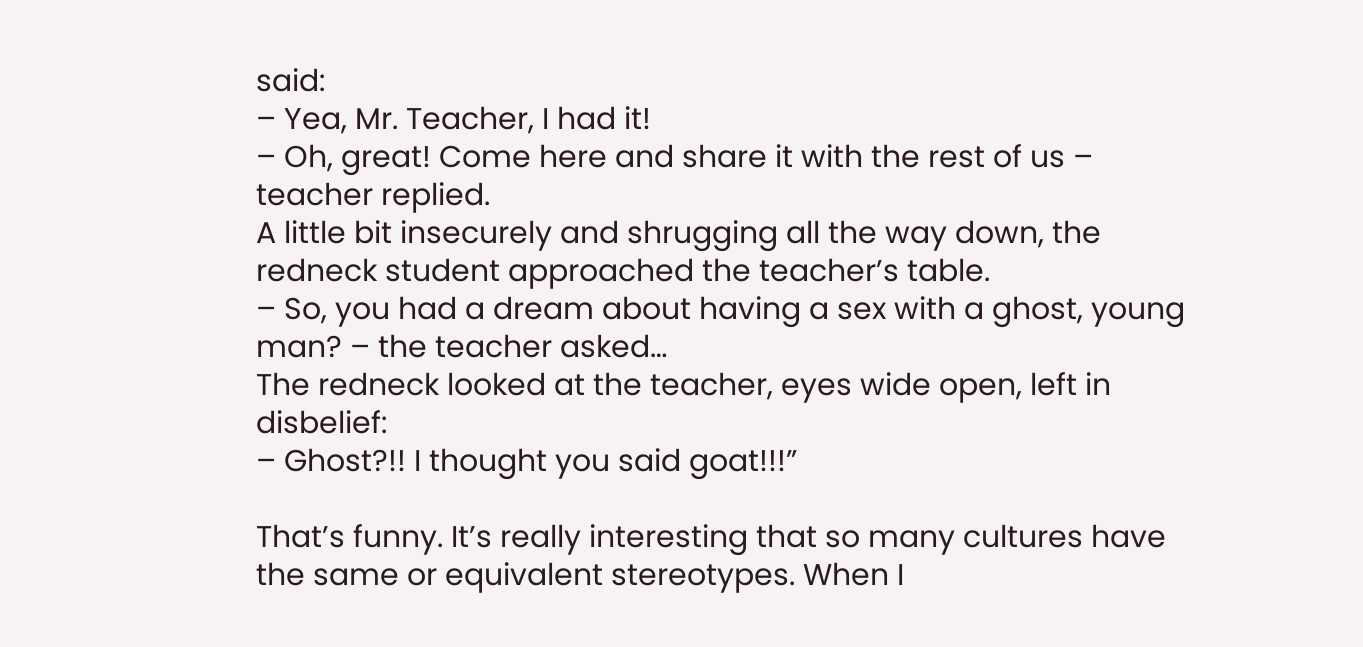said:
– Yea, Mr. Teacher, I had it!
– Oh, great! Come here and share it with the rest of us – teacher replied.
A little bit insecurely and shrugging all the way down, the redneck student approached the teacher’s table.
– So, you had a dream about having a sex with a ghost, young man? – the teacher asked…
The redneck looked at the teacher, eyes wide open, left in disbelief:
– Ghost?!! I thought you said goat!!!”

That’s funny. It’s really interesting that so many cultures have the same or equivalent stereotypes. When I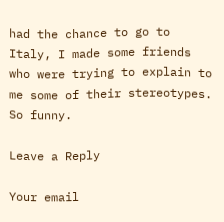had the chance to go to Italy, I made some friends who were trying to explain to me some of their stereotypes. So funny.

Leave a Reply

Your email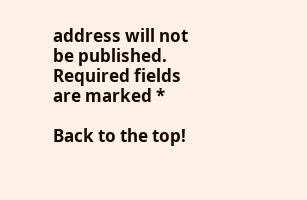address will not be published. Required fields are marked *

Back to the top!